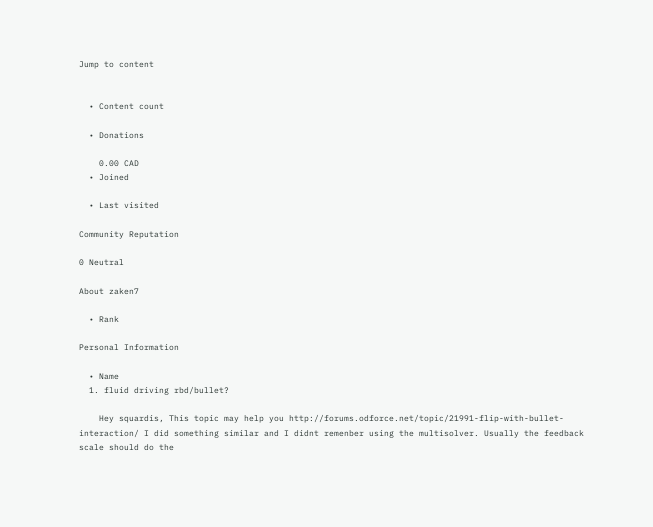Jump to content


  • Content count

  • Donations

    0.00 CAD
  • Joined

  • Last visited

Community Reputation

0 Neutral

About zaken7

  • Rank

Personal Information

  • Name
  1. fluid driving rbd/bullet?

    Hey squardis, This topic may help you http://forums.odforce.net/topic/21991-flip-with-bullet-interaction/ I did something similar and I didnt remenber using the multisolver. Usually the feedback scale should do the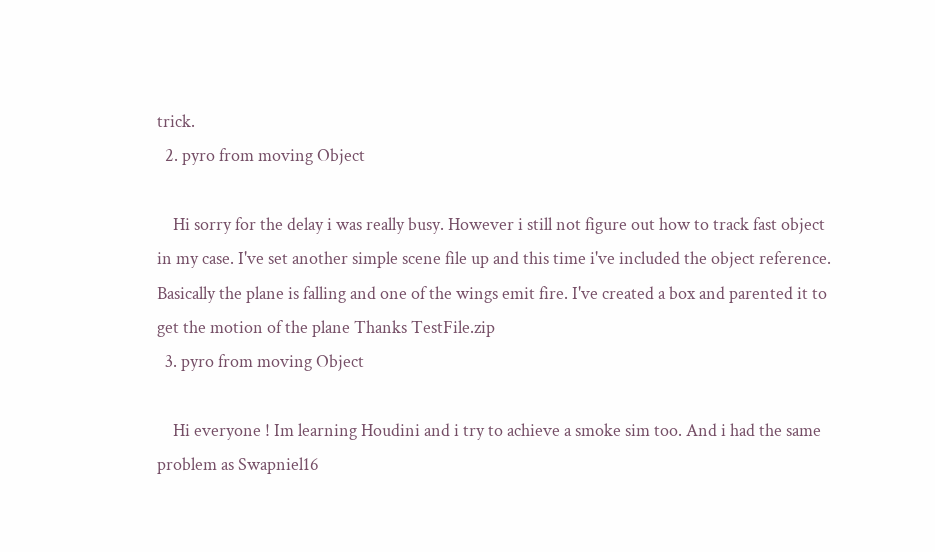trick.
  2. pyro from moving Object

    Hi sorry for the delay i was really busy. However i still not figure out how to track fast object in my case. I've set another simple scene file up and this time i've included the object reference. Basically the plane is falling and one of the wings emit fire. I've created a box and parented it to get the motion of the plane Thanks TestFile.zip
  3. pyro from moving Object

    Hi everyone ! Im learning Houdini and i try to achieve a smoke sim too. And i had the same problem as Swapniel16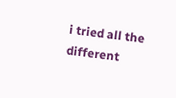i tried all the different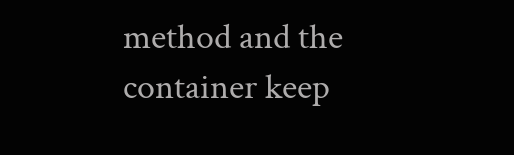method and the container keep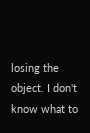losing the object. I don't know what to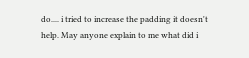do.... i tried to increase the padding it doesn't help. May anyone explain to me what did i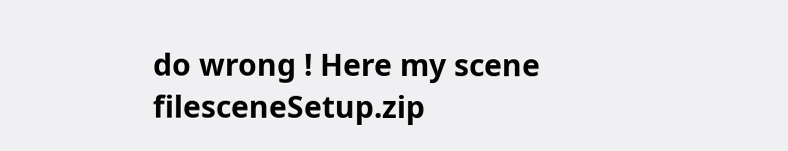do wrong ! Here my scene filesceneSetup.zip